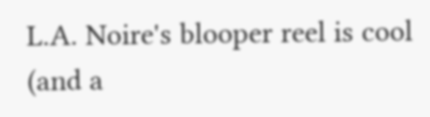L.A. Noire's blooper reel is cool (and a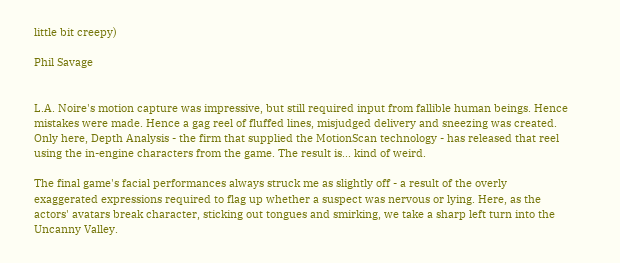little bit creepy)

Phil Savage


L.A. Noire's motion capture was impressive, but still required input from fallible human beings. Hence mistakes were made. Hence a gag reel of fluffed lines, misjudged delivery and sneezing was created. Only here, Depth Analysis - the firm that supplied the MotionScan technology - has released that reel using the in-engine characters from the game. The result is... kind of weird.

The final game's facial performances always struck me as slightly off - a result of the overly exaggerated expressions required to flag up whether a suspect was nervous or lying. Here, as the actors' avatars break character, sticking out tongues and smirking, we take a sharp left turn into the Uncanny Valley.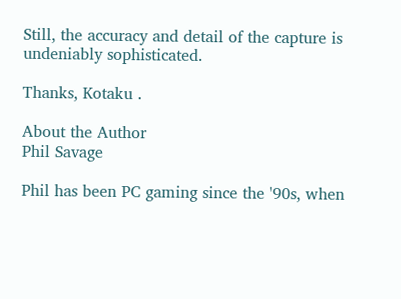Still, the accuracy and detail of the capture is undeniably sophisticated.

Thanks, Kotaku .

About the Author
Phil Savage

Phil has been PC gaming since the '90s, when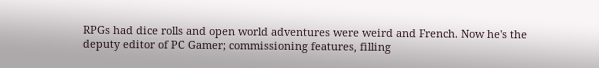RPGs had dice rolls and open world adventures were weird and French. Now he's the deputy editor of PC Gamer; commissioning features, filling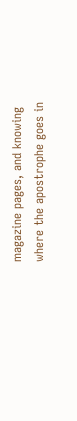magazine pages, and knowing where the apostrophe goes in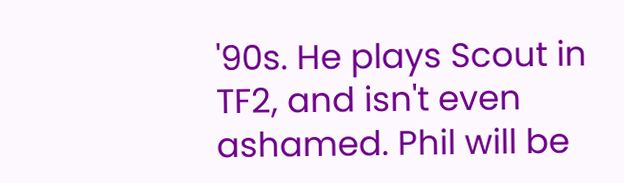'90s. He plays Scout in TF2, and isn't even ashamed. Phil will be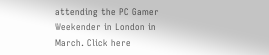attending the PC Gamer Weekender in London in March. Click here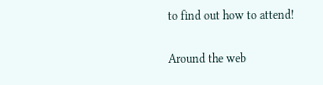to find out how to attend!

Around the web